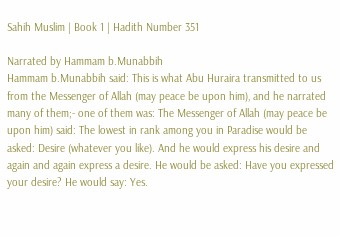Sahih Muslim | Book 1 | Hadith Number 351

Narrated by Hammam b.Munabbih
Hammam b.Munabbih said: This is what Abu Huraira transmitted to us from the Messenger of Allah (may peace be upon him), and he narrated many of them;- one of them was: The Messenger of Allah (may peace be upon him) said: The lowest in rank among you in Paradise would be asked: Desire (whatever you like). And he would express his desire and again and again express a desire. He would be asked: Have you expressed your desire? He would say: Yes.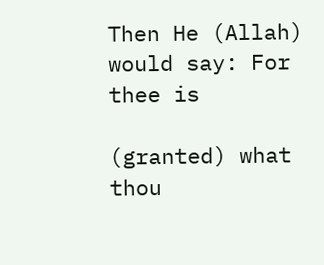Then He (Allah) would say: For thee is

(granted) what thou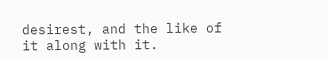desirest, and the like of it along with it.